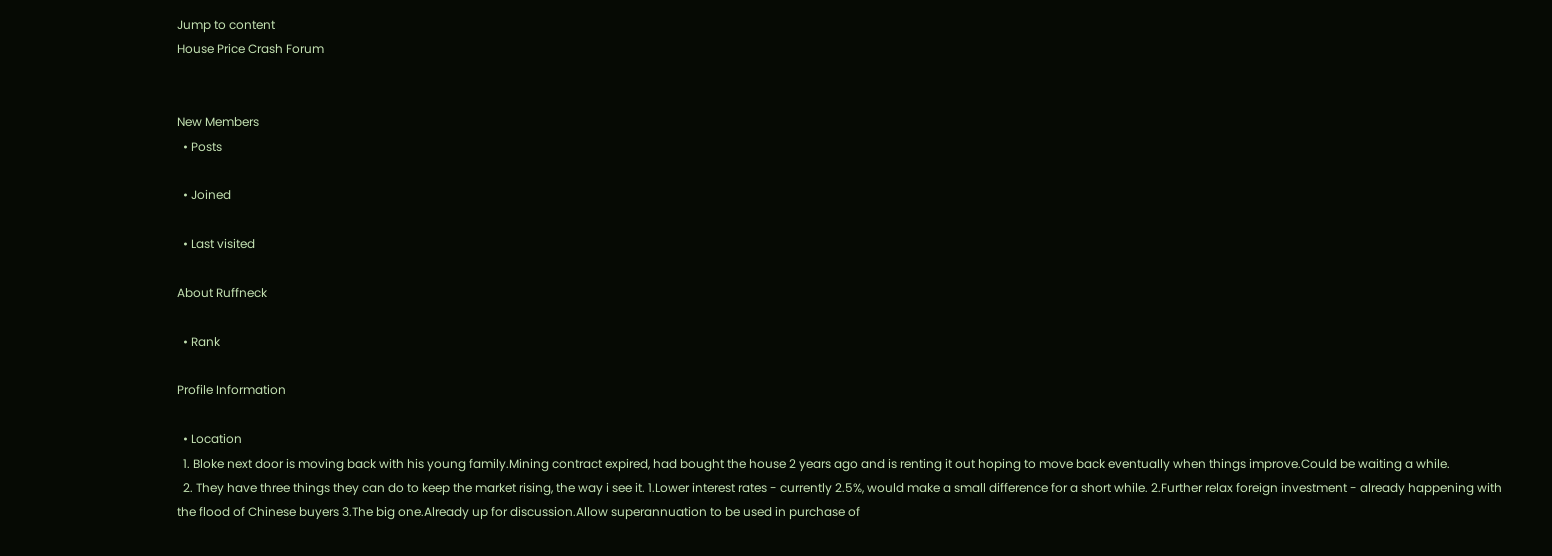Jump to content
House Price Crash Forum


New Members
  • Posts

  • Joined

  • Last visited

About Ruffneck

  • Rank

Profile Information

  • Location
  1. Bloke next door is moving back with his young family.Mining contract expired, had bought the house 2 years ago and is renting it out hoping to move back eventually when things improve.Could be waiting a while.
  2. They have three things they can do to keep the market rising, the way i see it. 1.Lower interest rates - currently 2.5%, would make a small difference for a short while. 2.Further relax foreign investment - already happening with the flood of Chinese buyers 3.The big one.Already up for discussion.Allow superannuation to be used in purchase of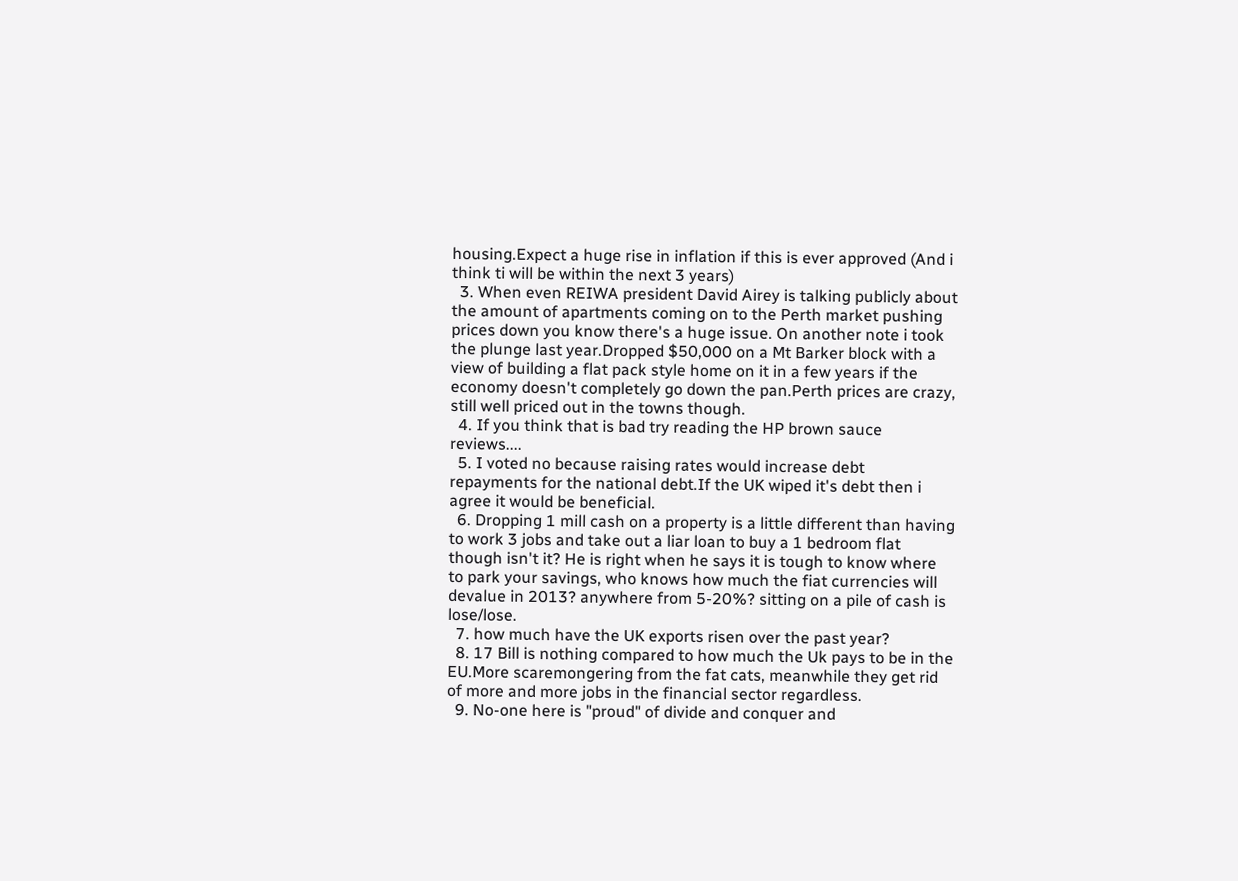housing.Expect a huge rise in inflation if this is ever approved (And i think ti will be within the next 3 years)
  3. When even REIWA president David Airey is talking publicly about the amount of apartments coming on to the Perth market pushing prices down you know there's a huge issue. On another note i took the plunge last year.Dropped $50,000 on a Mt Barker block with a view of building a flat pack style home on it in a few years if the economy doesn't completely go down the pan.Perth prices are crazy, still well priced out in the towns though.
  4. If you think that is bad try reading the HP brown sauce reviews....
  5. I voted no because raising rates would increase debt repayments for the national debt.If the UK wiped it's debt then i agree it would be beneficial.
  6. Dropping 1 mill cash on a property is a little different than having to work 3 jobs and take out a liar loan to buy a 1 bedroom flat though isn't it? He is right when he says it is tough to know where to park your savings, who knows how much the fiat currencies will devalue in 2013? anywhere from 5-20%? sitting on a pile of cash is lose/lose.
  7. how much have the UK exports risen over the past year?
  8. 17 Bill is nothing compared to how much the Uk pays to be in the EU.More scaremongering from the fat cats, meanwhile they get rid of more and more jobs in the financial sector regardless.
  9. No-one here is "proud" of divide and conquer and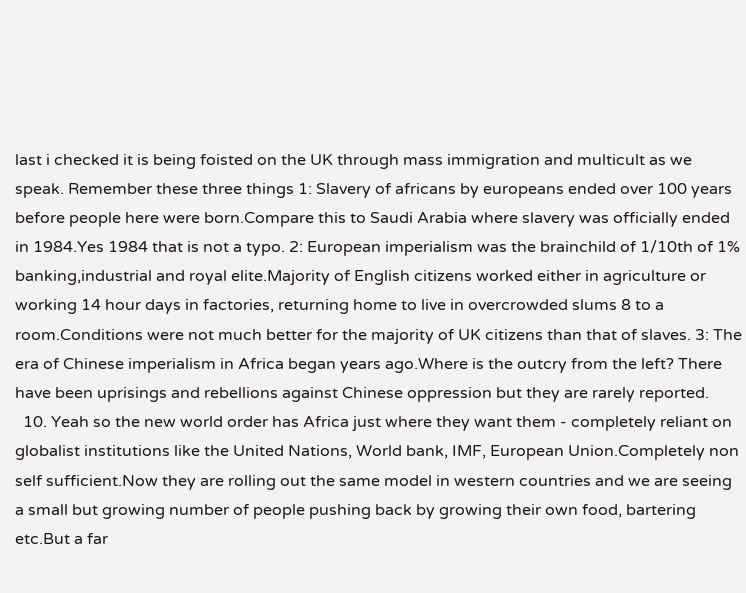last i checked it is being foisted on the UK through mass immigration and multicult as we speak. Remember these three things 1: Slavery of africans by europeans ended over 100 years before people here were born.Compare this to Saudi Arabia where slavery was officially ended in 1984.Yes 1984 that is not a typo. 2: European imperialism was the brainchild of 1/10th of 1% banking,industrial and royal elite.Majority of English citizens worked either in agriculture or working 14 hour days in factories, returning home to live in overcrowded slums 8 to a room.Conditions were not much better for the majority of UK citizens than that of slaves. 3: The era of Chinese imperialism in Africa began years ago.Where is the outcry from the left? There have been uprisings and rebellions against Chinese oppression but they are rarely reported.
  10. Yeah so the new world order has Africa just where they want them - completely reliant on globalist institutions like the United Nations, World bank, IMF, European Union.Completely non self sufficient.Now they are rolling out the same model in western countries and we are seeing a small but growing number of people pushing back by growing their own food, bartering etc.But a far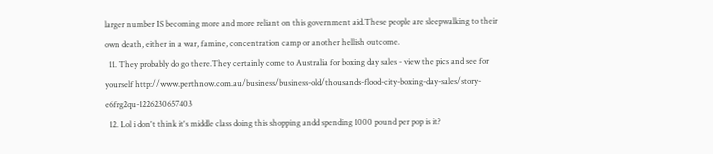larger number IS becoming more and more reliant on this government aid.These people are sleepwalking to their own death, either in a war, famine, concentration camp or another hellish outcome.
  11. They probably do go there.They certainly come to Australia for boxing day sales - view the pics and see for yourself http://www.perthnow.com.au/business/business-old/thousands-flood-city-boxing-day-sales/story-e6frg2qu-1226230657403
  12. Lol i don't think it's middle class doing this shopping andd spending 1000 pound per pop is it?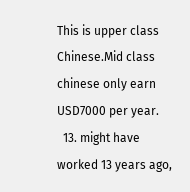This is upper class Chinese.Mid class chinese only earn USD7000 per year.
  13. might have worked 13 years ago,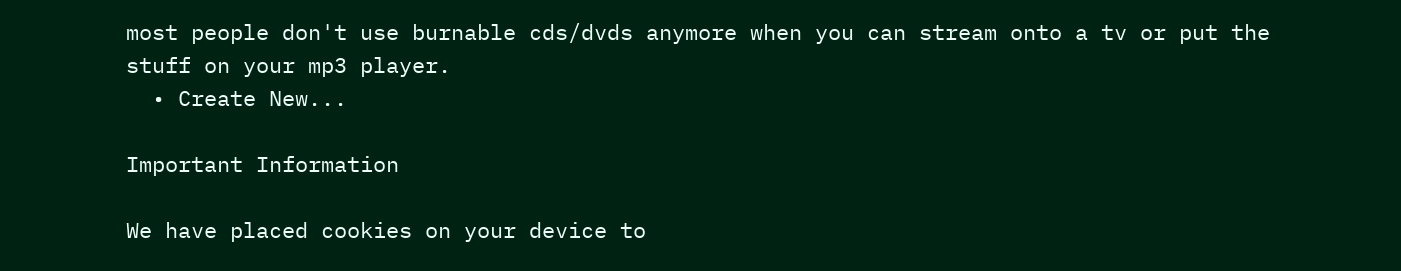most people don't use burnable cds/dvds anymore when you can stream onto a tv or put the stuff on your mp3 player.
  • Create New...

Important Information

We have placed cookies on your device to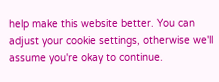help make this website better. You can adjust your cookie settings, otherwise we'll assume you're okay to continue.